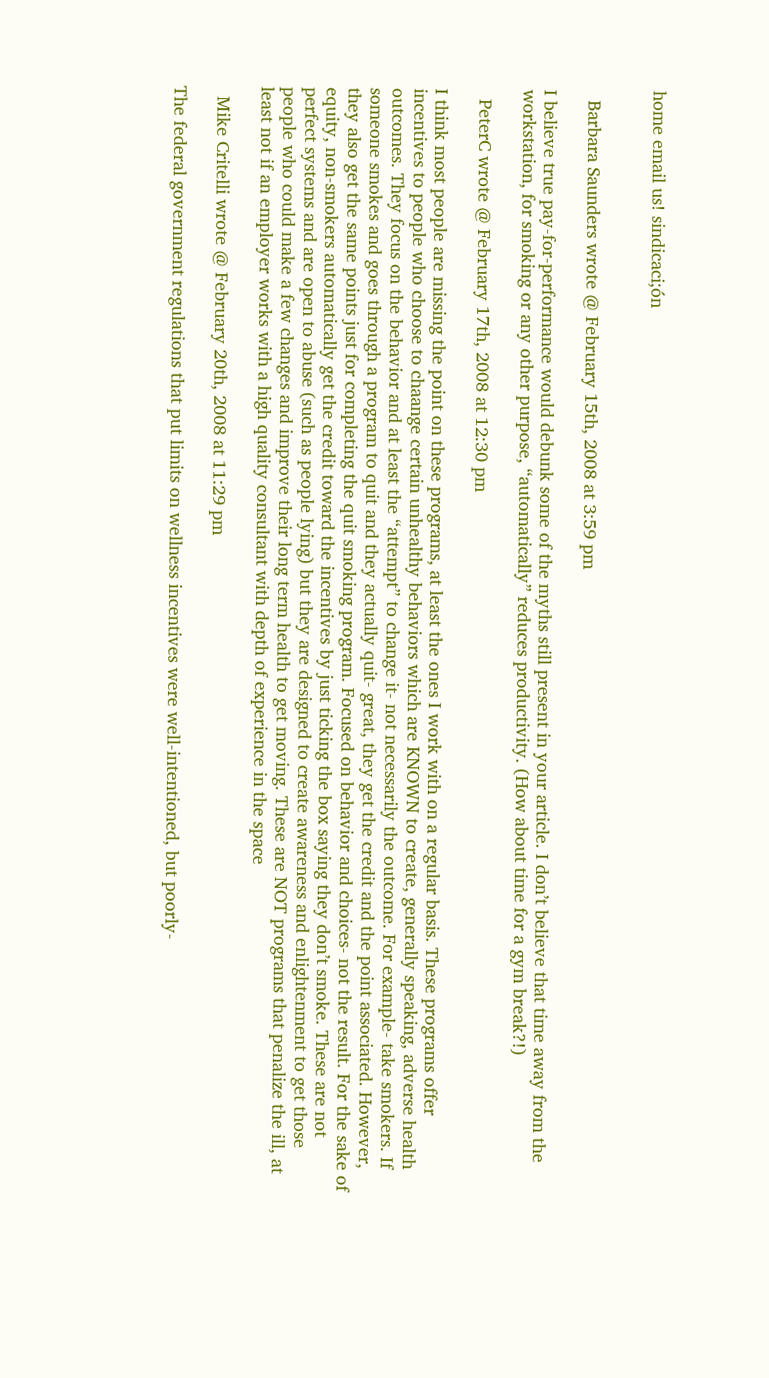home email us! sindicaci;ón


  Barbara Saunders wrote @ February 15th, 2008 at 3:59 pm

I believe true pay-for-performance would debunk some of the myths still present in your article. I don’t believe that time away from the workstation, for smoking or any other purpose, “automatically” reduces productivity. (How about time for a gym break?!)

  PeterC wrote @ February 17th, 2008 at 12:30 pm

I think most people are missing the point on these programs, at least the ones I work with on a regular basis. These programs offer incentives to people who choose to chaange certain unhealthy behaviors which are KNOWN to create, generally speaking, adverse health outcomes. They focus on the behavior and at least the “attempt” to change it- not necessarily the outcome. For example- take smokers. If someone smokes and goes through a program to quit and they actually quit- great, they get the credit and the point associated. However, they also get the same points just for completing the quit smoking program. Focused on behavior and choices- not the result. For the sake of equity, non-smokers automatically get the credit toward the incentives by just ticking the box saying they don’t smoke. These are not perfect systems and are open to abuse (such as people lying) but they are designed to create awareness and enlightenment to get those people who could make a few changes and improve their long term health to get moving. These are NOT programs that penalize the ill, at least not if an employer works with a high quality consultant with depth of experience in the space

  Mike Critelli wrote @ February 20th, 2008 at 11:29 pm

The federal government regulations that put limits on wellness incentives were well-intentioned, but poorly-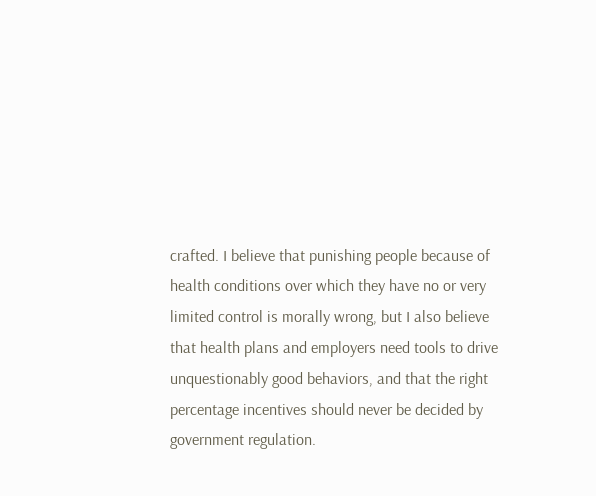crafted. I believe that punishing people because of health conditions over which they have no or very limited control is morally wrong, but I also believe that health plans and employers need tools to drive unquestionably good behaviors, and that the right percentage incentives should never be decided by government regulation.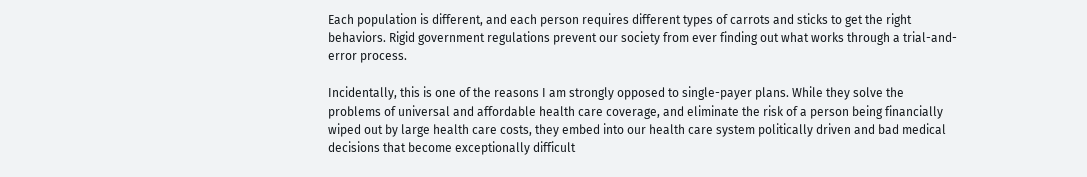Each population is different, and each person requires different types of carrots and sticks to get the right behaviors. Rigid government regulations prevent our society from ever finding out what works through a trial-and-error process.

Incidentally, this is one of the reasons I am strongly opposed to single-payer plans. While they solve the problems of universal and affordable health care coverage, and eliminate the risk of a person being financially wiped out by large health care costs, they embed into our health care system politically driven and bad medical decisions that become exceptionally difficult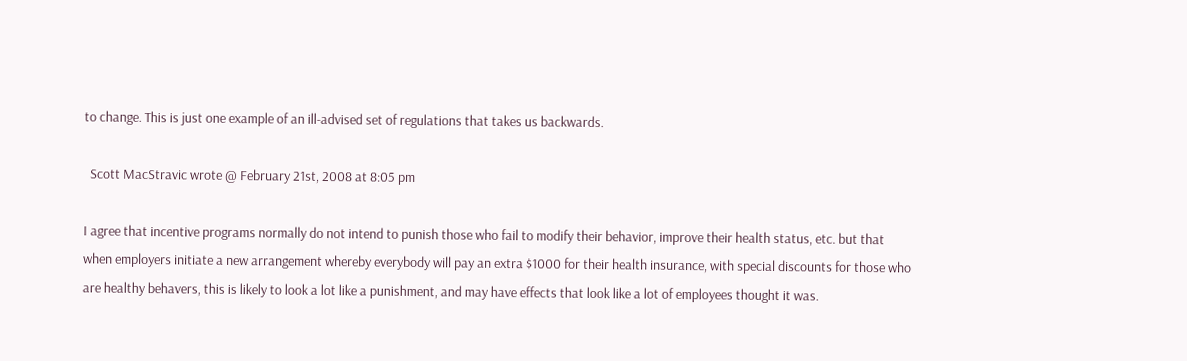to change. This is just one example of an ill-advised set of regulations that takes us backwards.

  Scott MacStravic wrote @ February 21st, 2008 at 8:05 pm

I agree that incentive programs normally do not intend to punish those who fail to modify their behavior, improve their health status, etc. but that when employers initiate a new arrangement whereby everybody will pay an extra $1000 for their health insurance, with special discounts for those who are healthy behavers, this is likely to look a lot like a punishment, and may have effects that look like a lot of employees thought it was.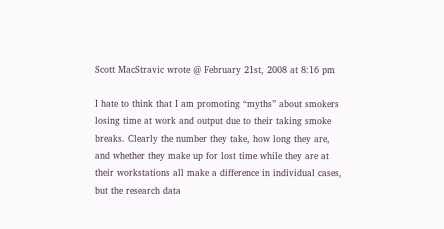Scott MacStravic wrote @ February 21st, 2008 at 8:16 pm

I hate to think that I am promoting “myths” about smokers losing time at work and output due to their taking smoke breaks. Clearly the number they take, how long they are, and whether they make up for lost time while they are at their workstations all make a difference in individual cases, but the research data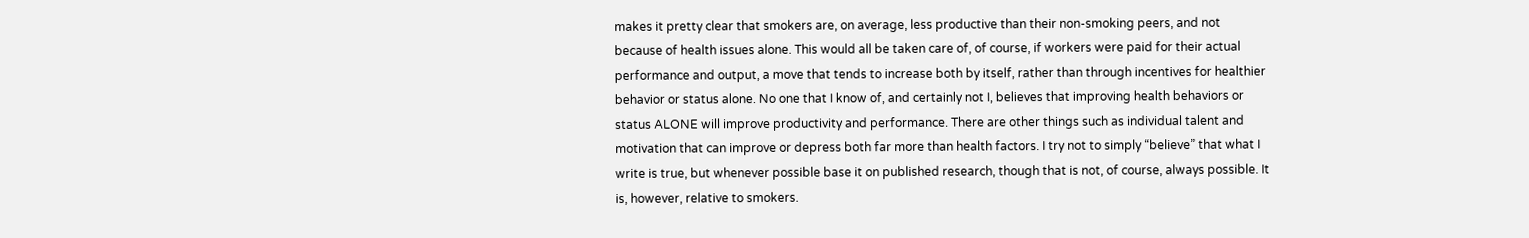makes it pretty clear that smokers are, on average, less productive than their non-smoking peers, and not because of health issues alone. This would all be taken care of, of course, if workers were paid for their actual performance and output, a move that tends to increase both by itself, rather than through incentives for healthier behavior or status alone. No one that I know of, and certainly not I, believes that improving health behaviors or status ALONE will improve productivity and performance. There are other things such as individual talent and motivation that can improve or depress both far more than health factors. I try not to simply “believe” that what I write is true, but whenever possible base it on published research, though that is not, of course, always possible. It is, however, relative to smokers.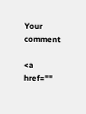Your comment

<a href=""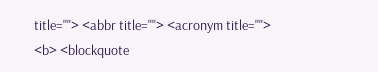title=""> <abbr title=""> <acronym title=""> <b> <blockquote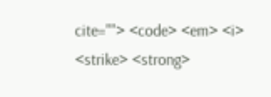cite=""> <code> <em> <i> <strike> <strong>